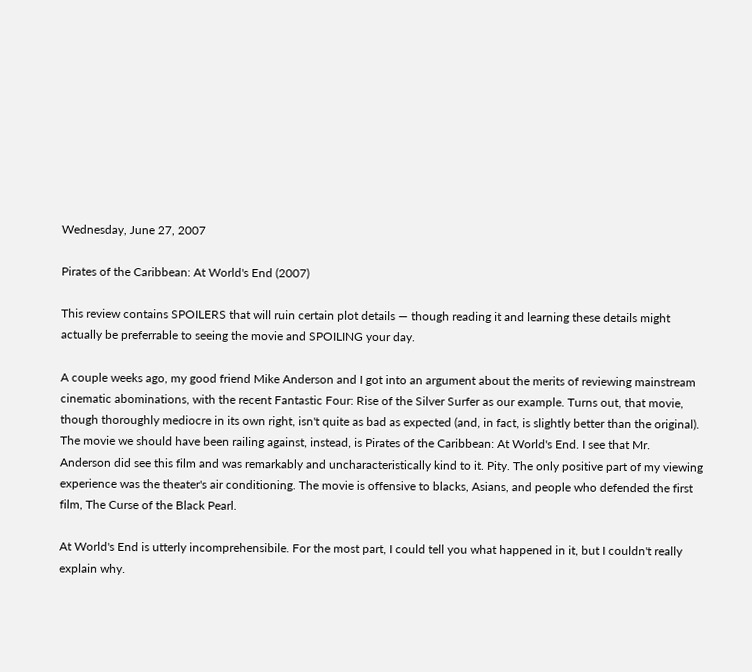Wednesday, June 27, 2007

Pirates of the Caribbean: At World's End (2007)

This review contains SPOILERS that will ruin certain plot details — though reading it and learning these details might actually be preferrable to seeing the movie and SPOILING your day.

A couple weeks ago, my good friend Mike Anderson and I got into an argument about the merits of reviewing mainstream cinematic abominations, with the recent Fantastic Four: Rise of the Silver Surfer as our example. Turns out, that movie, though thoroughly mediocre in its own right, isn't quite as bad as expected (and, in fact, is slightly better than the original). The movie we should have been railing against, instead, is Pirates of the Caribbean: At World's End. I see that Mr. Anderson did see this film and was remarkably and uncharacteristically kind to it. Pity. The only positive part of my viewing experience was the theater's air conditioning. The movie is offensive to blacks, Asians, and people who defended the first film, The Curse of the Black Pearl.

At World's End is utterly incomprehensibile. For the most part, I could tell you what happened in it, but I couldn't really explain why.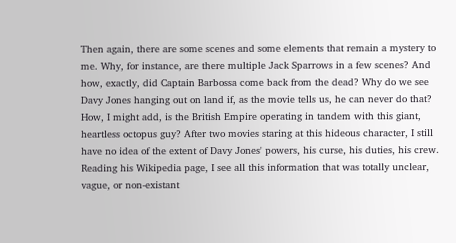Then again, there are some scenes and some elements that remain a mystery to me. Why, for instance, are there multiple Jack Sparrows in a few scenes? And how, exactly, did Captain Barbossa come back from the dead? Why do we see Davy Jones hanging out on land if, as the movie tells us, he can never do that? How, I might add, is the British Empire operating in tandem with this giant, heartless octopus guy? After two movies staring at this hideous character, I still have no idea of the extent of Davy Jones' powers, his curse, his duties, his crew. Reading his Wikipedia page, I see all this information that was totally unclear, vague, or non-existant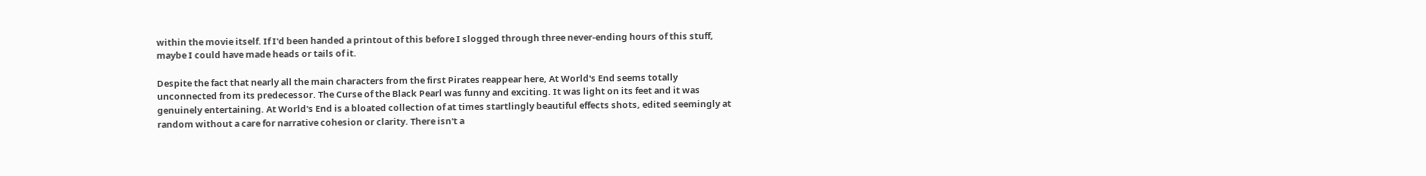within the movie itself. If I'd been handed a printout of this before I slogged through three never-ending hours of this stuff, maybe I could have made heads or tails of it.

Despite the fact that nearly all the main characters from the first Pirates reappear here, At World's End seems totally unconnected from its predecessor. The Curse of the Black Pearl was funny and exciting. It was light on its feet and it was genuinely entertaining. At World's End is a bloated collection of at times startlingly beautiful effects shots, edited seemingly at random without a care for narrative cohesion or clarity. There isn't a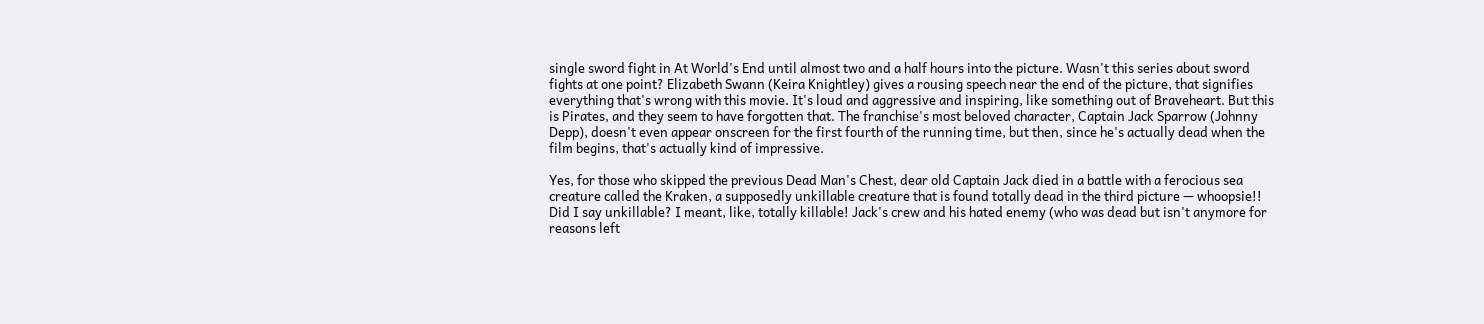single sword fight in At World's End until almost two and a half hours into the picture. Wasn't this series about sword fights at one point? Elizabeth Swann (Keira Knightley) gives a rousing speech near the end of the picture, that signifies everything that's wrong with this movie. It's loud and aggressive and inspiring, like something out of Braveheart. But this is Pirates, and they seem to have forgotten that. The franchise's most beloved character, Captain Jack Sparrow (Johnny Depp), doesn't even appear onscreen for the first fourth of the running time, but then, since he's actually dead when the film begins, that's actually kind of impressive.

Yes, for those who skipped the previous Dead Man's Chest, dear old Captain Jack died in a battle with a ferocious sea creature called the Kraken, a supposedly unkillable creature that is found totally dead in the third picture — whoopsie!! Did I say unkillable? I meant, like, totally killable! Jack's crew and his hated enemy (who was dead but isn't anymore for reasons left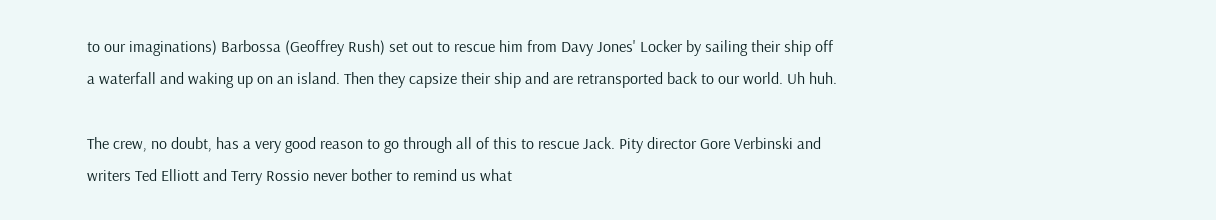to our imaginations) Barbossa (Geoffrey Rush) set out to rescue him from Davy Jones' Locker by sailing their ship off a waterfall and waking up on an island. Then they capsize their ship and are retransported back to our world. Uh huh.

The crew, no doubt, has a very good reason to go through all of this to rescue Jack. Pity director Gore Verbinski and writers Ted Elliott and Terry Rossio never bother to remind us what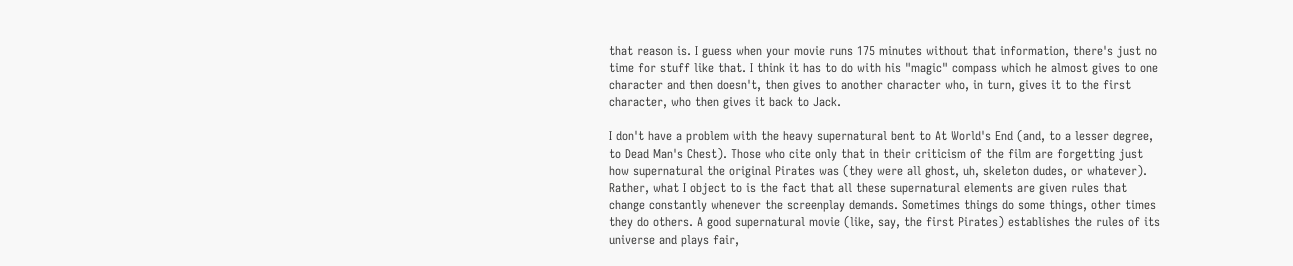that reason is. I guess when your movie runs 175 minutes without that information, there's just no time for stuff like that. I think it has to do with his "magic" compass which he almost gives to one character and then doesn't, then gives to another character who, in turn, gives it to the first character, who then gives it back to Jack.

I don't have a problem with the heavy supernatural bent to At World's End (and, to a lesser degree, to Dead Man's Chest). Those who cite only that in their criticism of the film are forgetting just how supernatural the original Pirates was (they were all ghost, uh, skeleton dudes, or whatever). Rather, what I object to is the fact that all these supernatural elements are given rules that change constantly whenever the screenplay demands. Sometimes things do some things, other times they do others. A good supernatural movie (like, say, the first Pirates) establishes the rules of its universe and plays fair,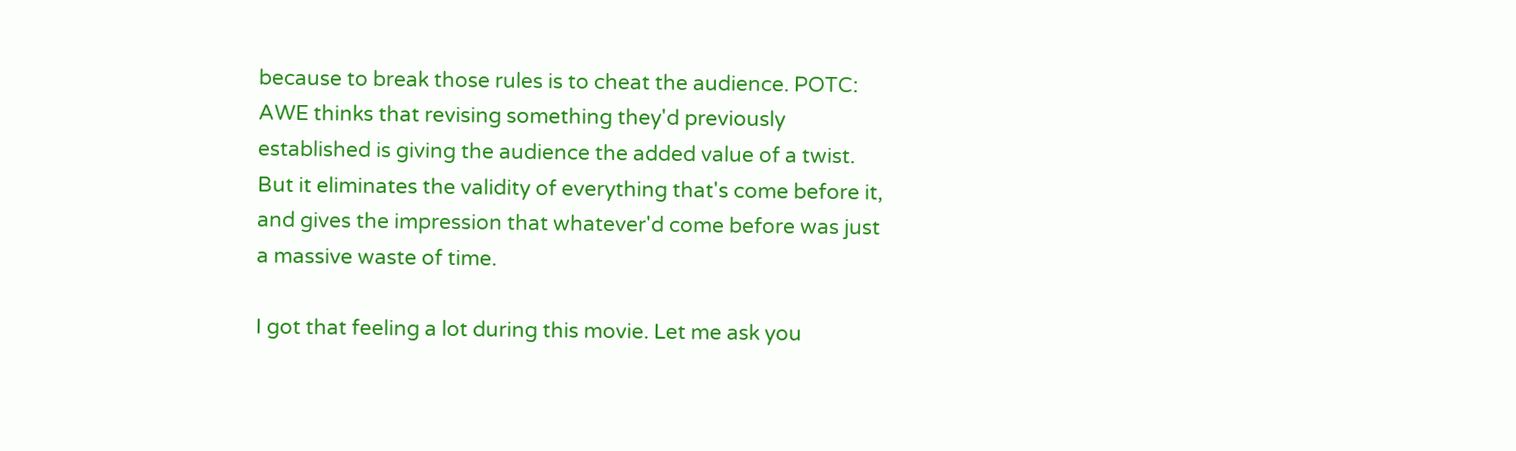because to break those rules is to cheat the audience. POTC: AWE thinks that revising something they'd previously established is giving the audience the added value of a twist. But it eliminates the validity of everything that's come before it, and gives the impression that whatever'd come before was just a massive waste of time.

I got that feeling a lot during this movie. Let me ask you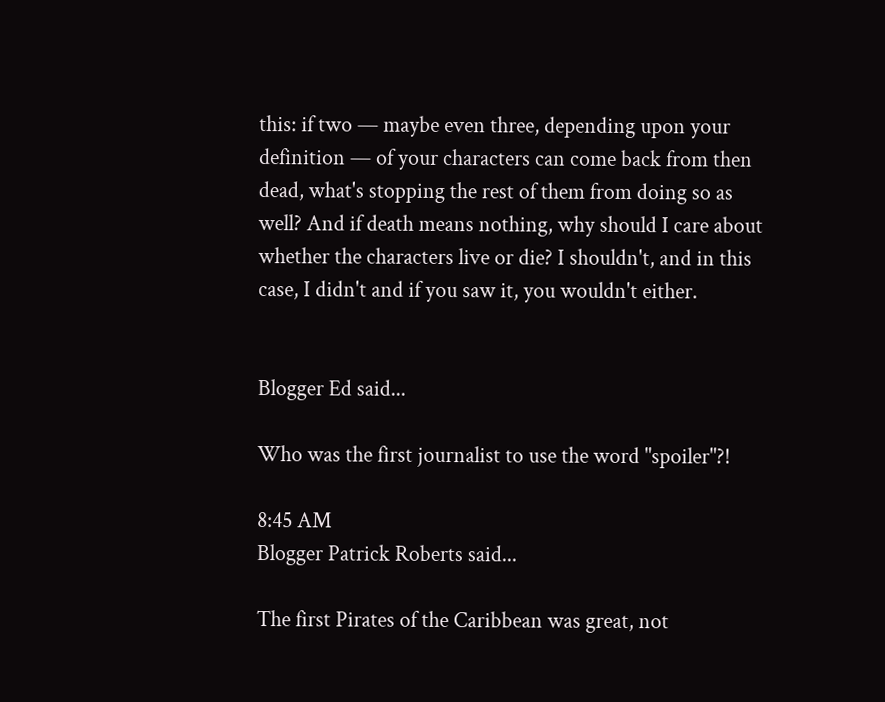this: if two — maybe even three, depending upon your definition — of your characters can come back from then dead, what's stopping the rest of them from doing so as well? And if death means nothing, why should I care about whether the characters live or die? I shouldn't, and in this case, I didn't and if you saw it, you wouldn't either.


Blogger Ed said...

Who was the first journalist to use the word "spoiler"?!

8:45 AM
Blogger Patrick Roberts said...

The first Pirates of the Caribbean was great, not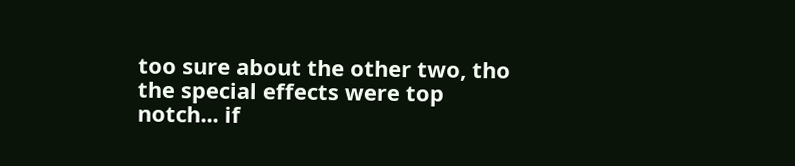too sure about the other two, tho the special effects were top notch... if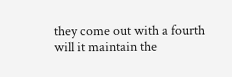they come out with a fourth will it maintain the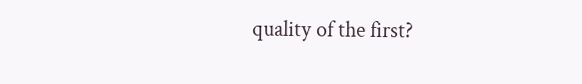quality of the first?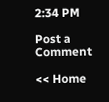2:34 PM

Post a Comment

<< Home